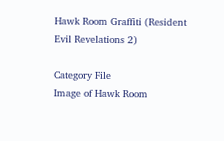Hawk Room Graffiti (Resident Evil Revelations 2)

Category File
Image of Hawk Room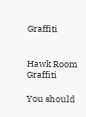Graffiti


Hawk Room Graffiti

You should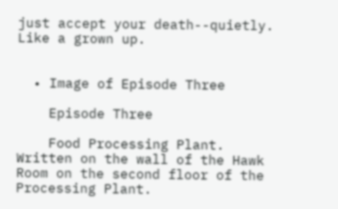just accept your death--quietly.
Like a grown up.


  • Image of Episode Three

    Episode Three

    Food Processing Plant. Written on the wall of the Hawk Room on the second floor of the Processing Plant.